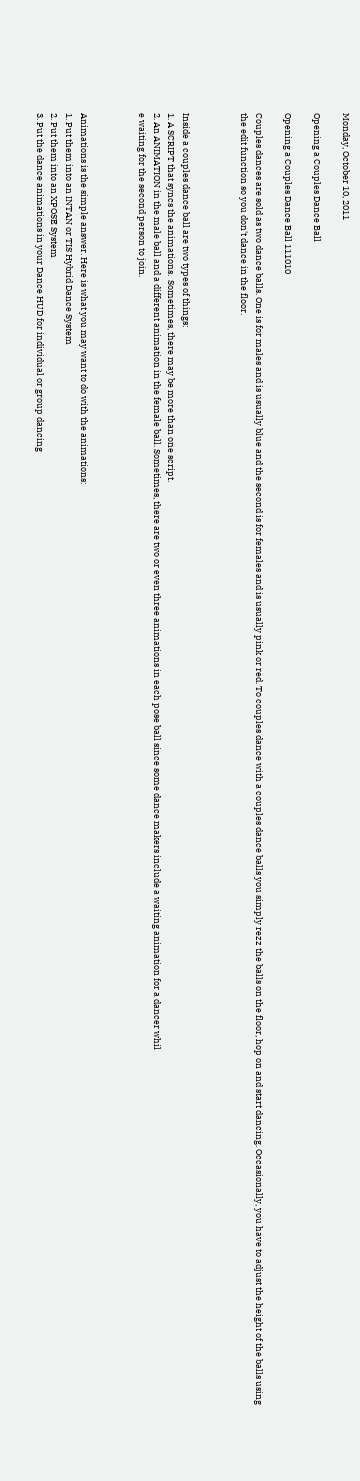Monday, October 10, 2011

Opening a Couples Dance Ball

Opening a Couples Dance Ball 111010

Couples dances are sold as two dance balls. One is for males and is usually blue and the second is for females and is usually pink or red. To couples dance with a couples dance balls you simply rezz the balls on the floor, hop on and start dancing. Occasionally, you have to adjust the height of the balls using the edit function so you don't dance in the floor.



Inside a couples dance ball are two types of things:
1. A SCRIPT that syncs the animations.  Sometimes, there may be more than one script.
2. An ANIMATION in the male ball and a different animation in the female ball. Sometimes, there are two or even three animations in each pose ball since some dance makers include a waiting animation for a dancer whil
e waiting for the second person to join.



Animations is the simple answer. Here is what you may want to do with the animations:
1. Put them into an INTAN or TIS Hybrid Dance System
2. Put them into an XPOSE System
3. Put the dance animations in your Dance HUD for individual or group dancing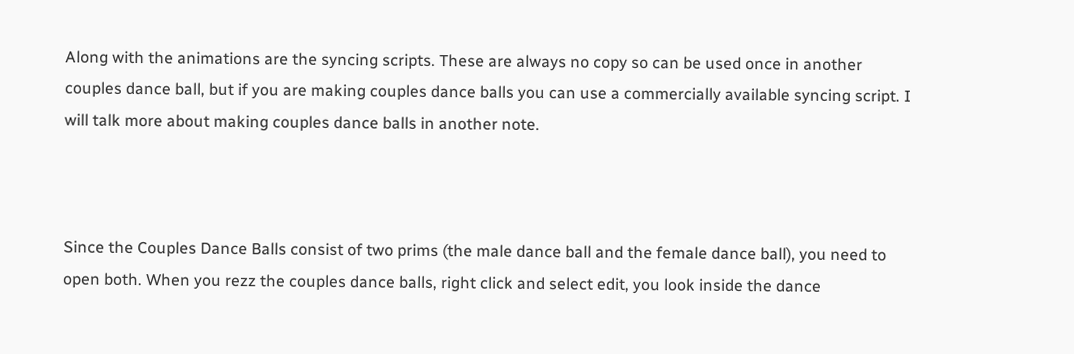Along with the animations are the syncing scripts. These are always no copy so can be used once in another couples dance ball, but if you are making couples dance balls you can use a commercially available syncing script. I will talk more about making couples dance balls in another note.



Since the Couples Dance Balls consist of two prims (the male dance ball and the female dance ball), you need to open both. When you rezz the couples dance balls, right click and select edit, you look inside the dance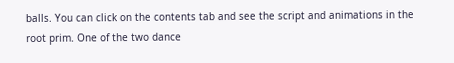balls. You can click on the contents tab and see the script and animations in the root prim. One of the two dance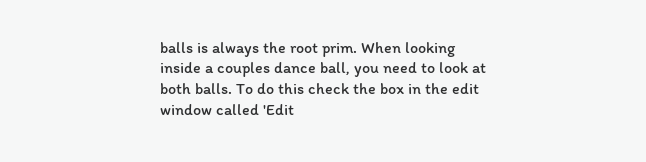balls is always the root prim. When looking inside a couples dance ball, you need to look at both balls. To do this check the box in the edit window called 'Edit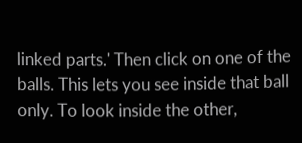linked parts.' Then click on one of the balls. This lets you see inside that ball only. To look inside the other,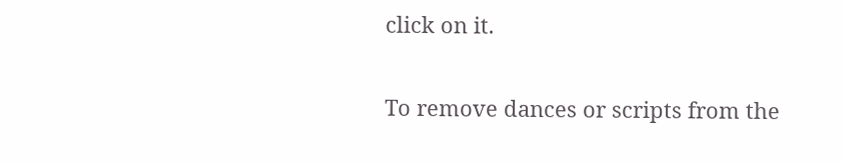click on it.

To remove dances or scripts from the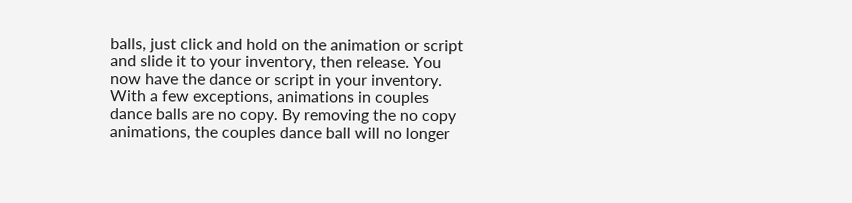balls, just click and hold on the animation or script and slide it to your inventory, then release. You now have the dance or script in your inventory. With a few exceptions, animations in couples dance balls are no copy. By removing the no copy animations, the couples dance ball will no longer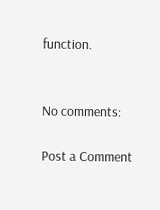function.


No comments:

Post a Comment